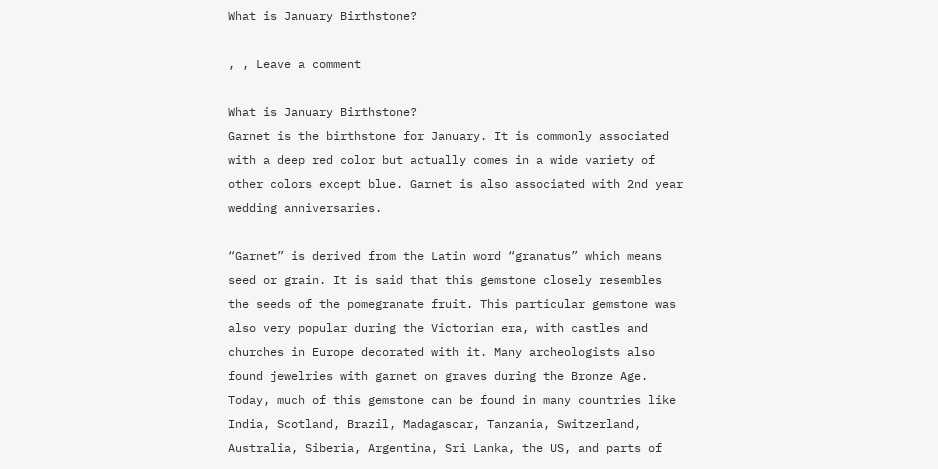What is January Birthstone?

, , Leave a comment

What is January Birthstone?
Garnet is the birthstone for January. It is commonly associated with a deep red color but actually comes in a wide variety of other colors except blue. Garnet is also associated with 2nd year wedding anniversaries.

“Garnet” is derived from the Latin word “granatus” which means seed or grain. It is said that this gemstone closely resembles the seeds of the pomegranate fruit. This particular gemstone was also very popular during the Victorian era, with castles and churches in Europe decorated with it. Many archeologists also found jewelries with garnet on graves during the Bronze Age. Today, much of this gemstone can be found in many countries like India, Scotland, Brazil, Madagascar, Tanzania, Switzerland, Australia, Siberia, Argentina, Sri Lanka, the US, and parts of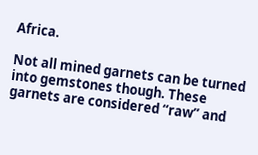Africa.

Not all mined garnets can be turned into gemstones though. These garnets are considered “raw” and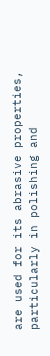are used for its abrasive properties, particularly in polishing and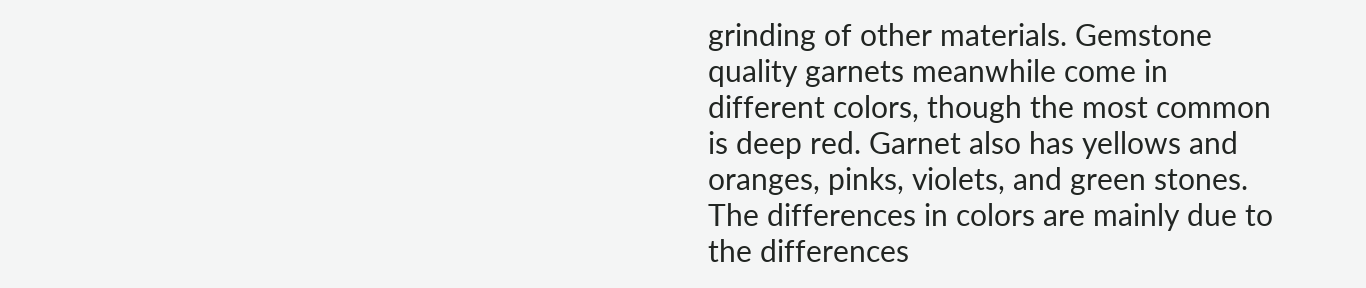grinding of other materials. Gemstone quality garnets meanwhile come in different colors, though the most common is deep red. Garnet also has yellows and oranges, pinks, violets, and green stones. The differences in colors are mainly due to the differences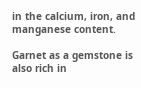in the calcium, iron, and manganese content.

Garnet as a gemstone is also rich in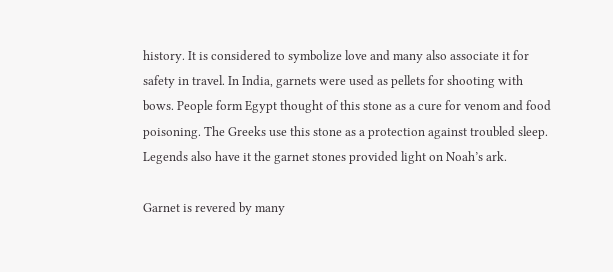history. It is considered to symbolize love and many also associate it for safety in travel. In India, garnets were used as pellets for shooting with bows. People form Egypt thought of this stone as a cure for venom and food poisoning. The Greeks use this stone as a protection against troubled sleep. Legends also have it the garnet stones provided light on Noah’s ark.

Garnet is revered by many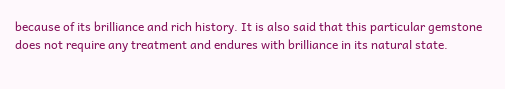because of its brilliance and rich history. It is also said that this particular gemstone does not require any treatment and endures with brilliance in its natural state.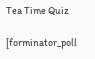Tea Time Quiz

[forminator_poll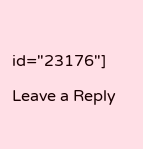id="23176"]

Leave a Reply